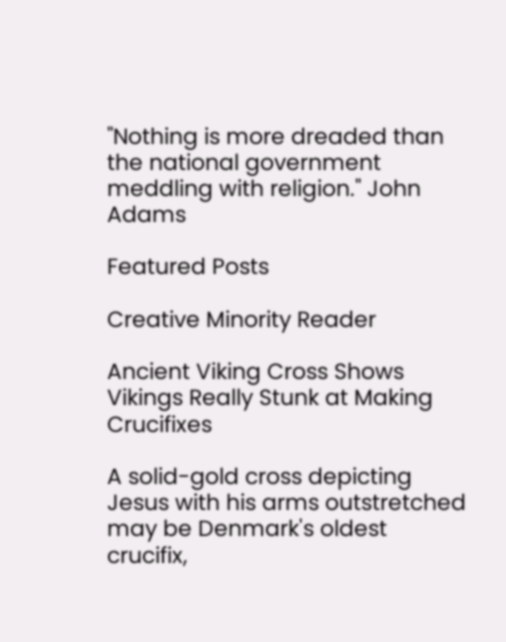"Nothing is more dreaded than the national government meddling with religion." John Adams

Featured Posts

Creative Minority Reader

Ancient Viking Cross Shows Vikings Really Stunk at Making Crucifixes

A solid-gold cross depicting Jesus with his arms outstretched may be Denmark's oldest crucifix,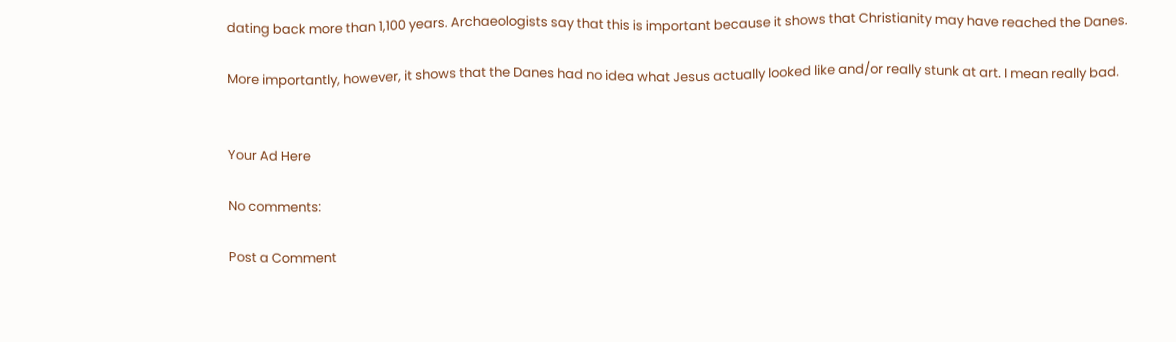dating back more than 1,100 years. Archaeologists say that this is important because it shows that Christianity may have reached the Danes.

More importantly, however, it shows that the Danes had no idea what Jesus actually looked like and/or really stunk at art. I mean really bad.


Your Ad Here

No comments:

Post a Comment